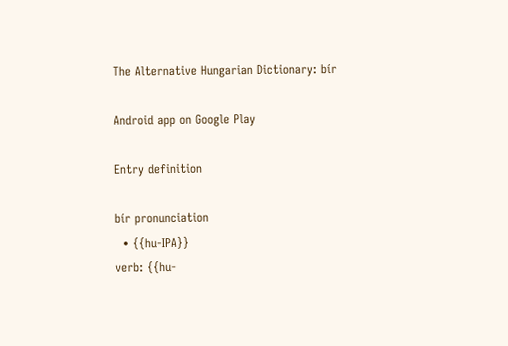The Alternative Hungarian Dictionary: bír

Android app on Google Play

Entry definition

bír pronunciation
  • {{hu-IPA}}
verb: {{hu-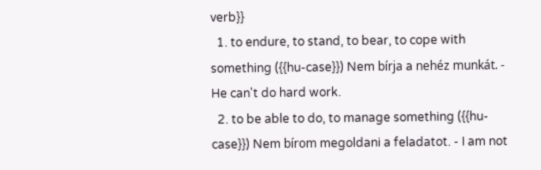verb}}
  1. to endure, to stand, to bear, to cope with something ({{hu-case}}) Nem bírja a nehéz munkát. - He can't do hard work.
  2. to be able to do, to manage something ({{hu-case}}) Nem bírom megoldani a feladatot. - I am not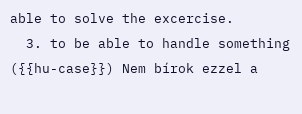able to solve the excercise.
  3. to be able to handle something ({{hu-case}}) Nem bírok ezzel a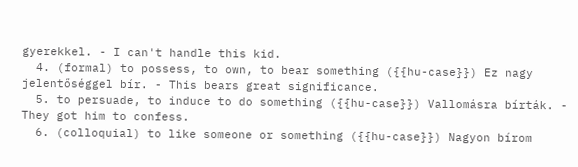gyerekkel. - I can't handle this kid.
  4. (formal) to possess, to own, to bear something ({{hu-case}}) Ez nagy jelentőséggel bír. - This bears great significance.
  5. to persuade, to induce to do something ({{hu-case}}) Vallomásra bírták. - They got him to confess.
  6. (colloquial) to like someone or something ({{hu-case}}) Nagyon bírom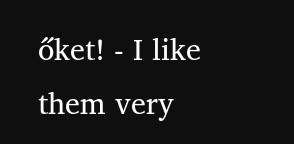őket! - I like them very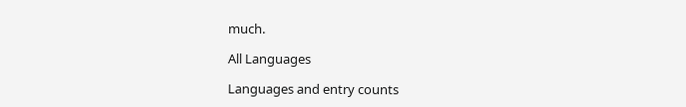much.

All Languages

Languages and entry counts